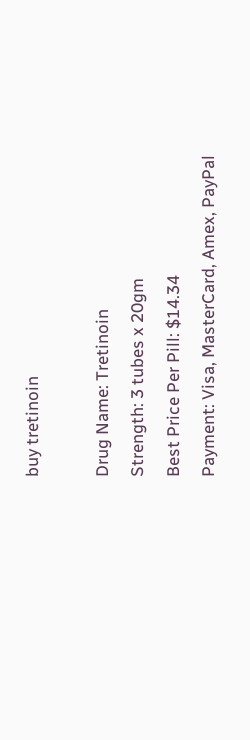buy tretinoin

Drug Name: Tretinoin
Strength: 3 tubes x 20gm
Best Price Per Pill: $14.34
Payment: Visa, MasterCard, Amex, PayPal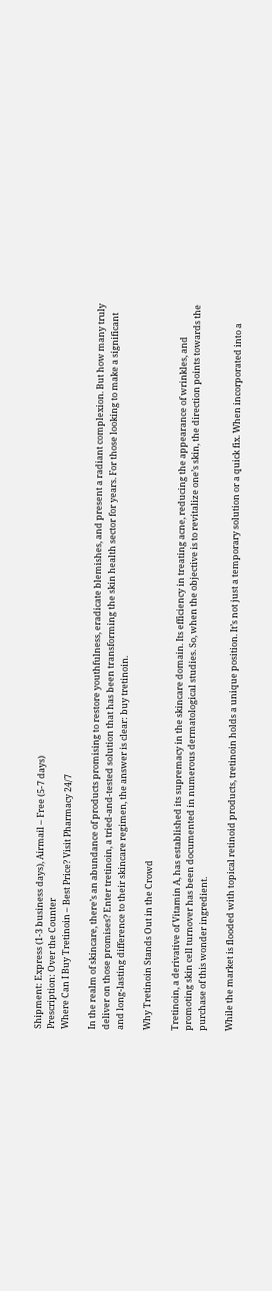Shipment: Express (1-3 business days), Airmail – Free (5-7 days)
Prescription: Over the Counter
Where Can I Buy Tretinoin – Best Price? Visit Pharmacy 24/7

In the realm of skincare, there’s an abundance of products promising to restore youthfulness, eradicate blemishes, and present a radiant complexion. But how many truly deliver on those promises? Enter tretinoin, a tried-and-tested solution that has been transforming the skin health sector for years. For those looking to make a significant and long-lasting difference to their skincare regimen, the answer is clear: buy tretinoin.

Why Tretinoin Stands Out in the Crowd

Tretinoin, a derivative of Vitamin A, has established its supremacy in the skincare domain. Its efficiency in treating acne, reducing the appearance of wrinkles, and promoting skin cell turnover has been documented in numerous dermatological studies. So, when the objective is to revitalize one’s skin, the direction points towards the purchase of this wonder ingredient.

While the market is flooded with topical retinoid products, tretinoin holds a unique position. It’s not just a temporary solution or a quick fix. When incorporated into a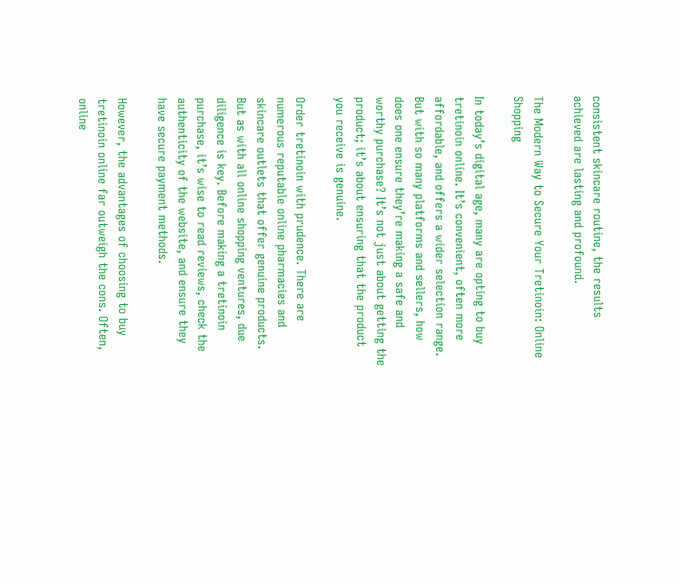consistent skincare routine, the results achieved are lasting and profound.

The Modern Way to Secure Your Tretinoin: Online Shopping

In today’s digital age, many are opting to buy tretinoin online. It’s convenient, often more affordable, and offers a wider selection range. But with so many platforms and sellers, how does one ensure they’re making a safe and worthy purchase? It’s not just about getting the product; it’s about ensuring that the product you receive is genuine.

Order tretinoin with prudence. There are numerous reputable online pharmacies and skincare outlets that offer genuine products. But as with all online shopping ventures, due diligence is key. Before making a tretinoin purchase, it’s wise to read reviews, check the authenticity of the website, and ensure they have secure payment methods.

However, the advantages of choosing to buy tretinoin online far outweigh the cons. Often, online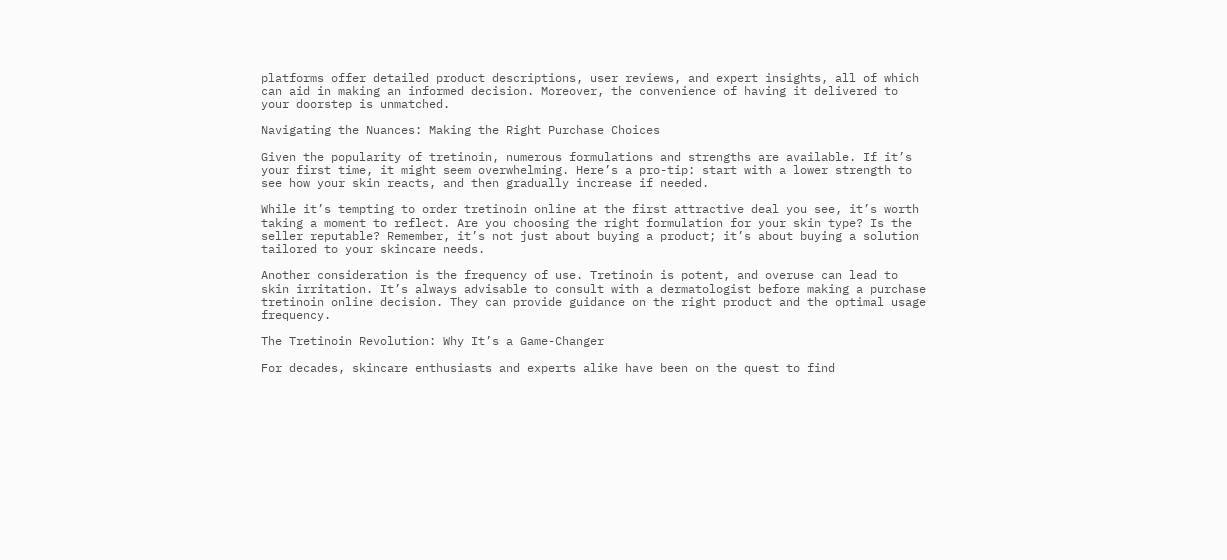platforms offer detailed product descriptions, user reviews, and expert insights, all of which can aid in making an informed decision. Moreover, the convenience of having it delivered to your doorstep is unmatched.

Navigating the Nuances: Making the Right Purchase Choices

Given the popularity of tretinoin, numerous formulations and strengths are available. If it’s your first time, it might seem overwhelming. Here’s a pro-tip: start with a lower strength to see how your skin reacts, and then gradually increase if needed.

While it’s tempting to order tretinoin online at the first attractive deal you see, it’s worth taking a moment to reflect. Are you choosing the right formulation for your skin type? Is the seller reputable? Remember, it’s not just about buying a product; it’s about buying a solution tailored to your skincare needs.

Another consideration is the frequency of use. Tretinoin is potent, and overuse can lead to skin irritation. It’s always advisable to consult with a dermatologist before making a purchase tretinoin online decision. They can provide guidance on the right product and the optimal usage frequency.

The Tretinoin Revolution: Why It’s a Game-Changer

For decades, skincare enthusiasts and experts alike have been on the quest to find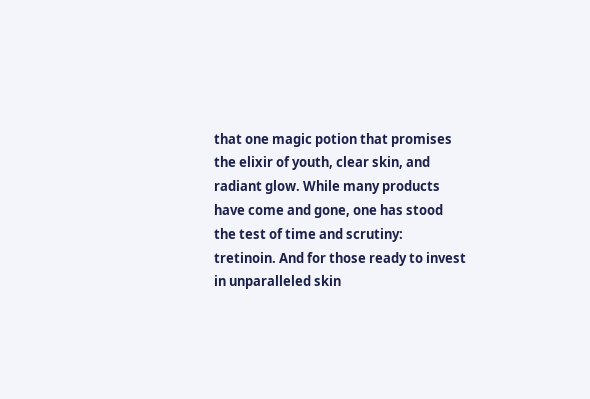that one magic potion that promises the elixir of youth, clear skin, and radiant glow. While many products have come and gone, one has stood the test of time and scrutiny: tretinoin. And for those ready to invest in unparalleled skin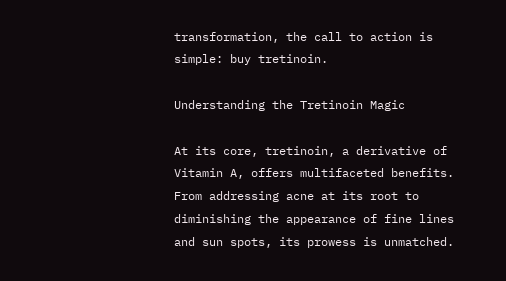transformation, the call to action is simple: buy tretinoin.

Understanding the Tretinoin Magic

At its core, tretinoin, a derivative of Vitamin A, offers multifaceted benefits. From addressing acne at its root to diminishing the appearance of fine lines and sun spots, its prowess is unmatched.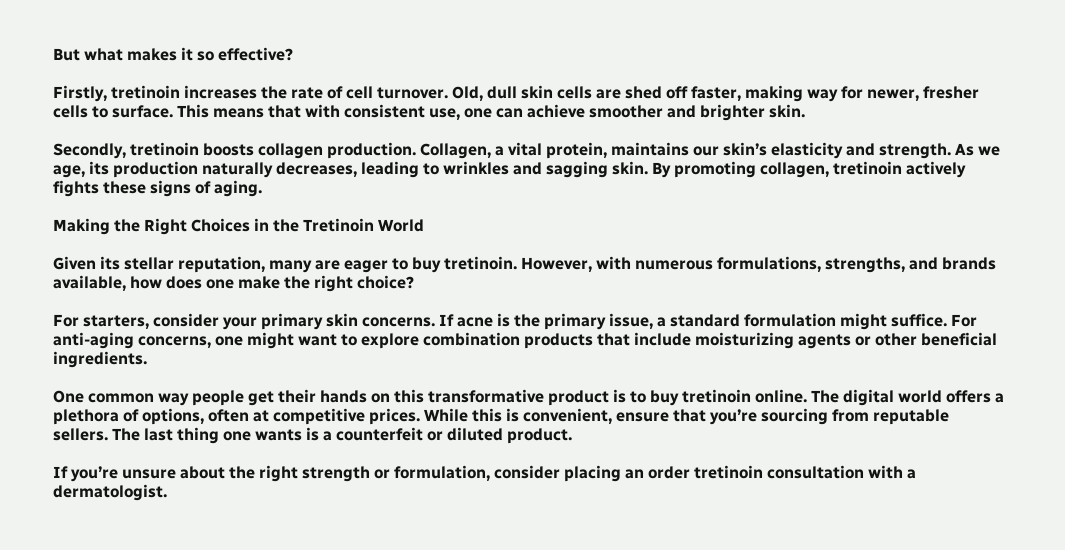But what makes it so effective?

Firstly, tretinoin increases the rate of cell turnover. Old, dull skin cells are shed off faster, making way for newer, fresher cells to surface. This means that with consistent use, one can achieve smoother and brighter skin.

Secondly, tretinoin boosts collagen production. Collagen, a vital protein, maintains our skin’s elasticity and strength. As we age, its production naturally decreases, leading to wrinkles and sagging skin. By promoting collagen, tretinoin actively fights these signs of aging.

Making the Right Choices in the Tretinoin World

Given its stellar reputation, many are eager to buy tretinoin. However, with numerous formulations, strengths, and brands available, how does one make the right choice?

For starters, consider your primary skin concerns. If acne is the primary issue, a standard formulation might suffice. For anti-aging concerns, one might want to explore combination products that include moisturizing agents or other beneficial ingredients.

One common way people get their hands on this transformative product is to buy tretinoin online. The digital world offers a plethora of options, often at competitive prices. While this is convenient, ensure that you’re sourcing from reputable sellers. The last thing one wants is a counterfeit or diluted product.

If you’re unsure about the right strength or formulation, consider placing an order tretinoin consultation with a dermatologist.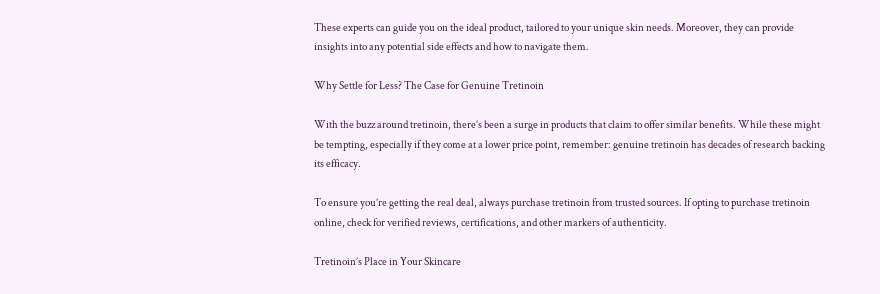These experts can guide you on the ideal product, tailored to your unique skin needs. Moreover, they can provide insights into any potential side effects and how to navigate them.

Why Settle for Less? The Case for Genuine Tretinoin

With the buzz around tretinoin, there’s been a surge in products that claim to offer similar benefits. While these might be tempting, especially if they come at a lower price point, remember: genuine tretinoin has decades of research backing its efficacy.

To ensure you’re getting the real deal, always purchase tretinoin from trusted sources. If opting to purchase tretinoin online, check for verified reviews, certifications, and other markers of authenticity.

Tretinoin’s Place in Your Skincare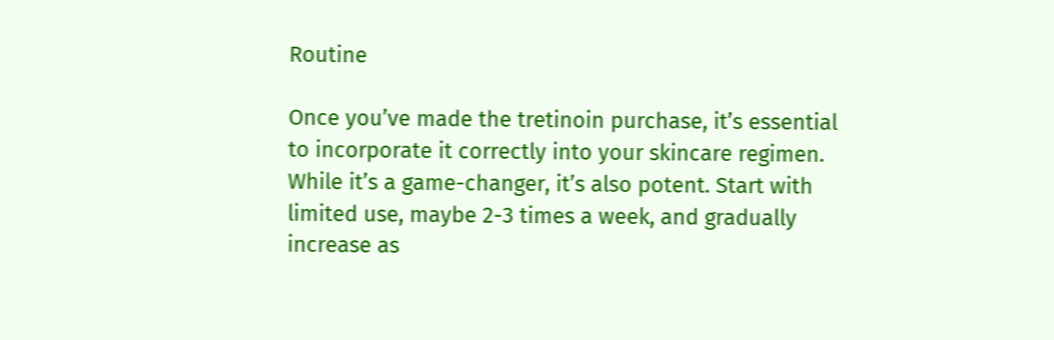Routine

Once you’ve made the tretinoin purchase, it’s essential to incorporate it correctly into your skincare regimen. While it’s a game-changer, it’s also potent. Start with limited use, maybe 2-3 times a week, and gradually increase as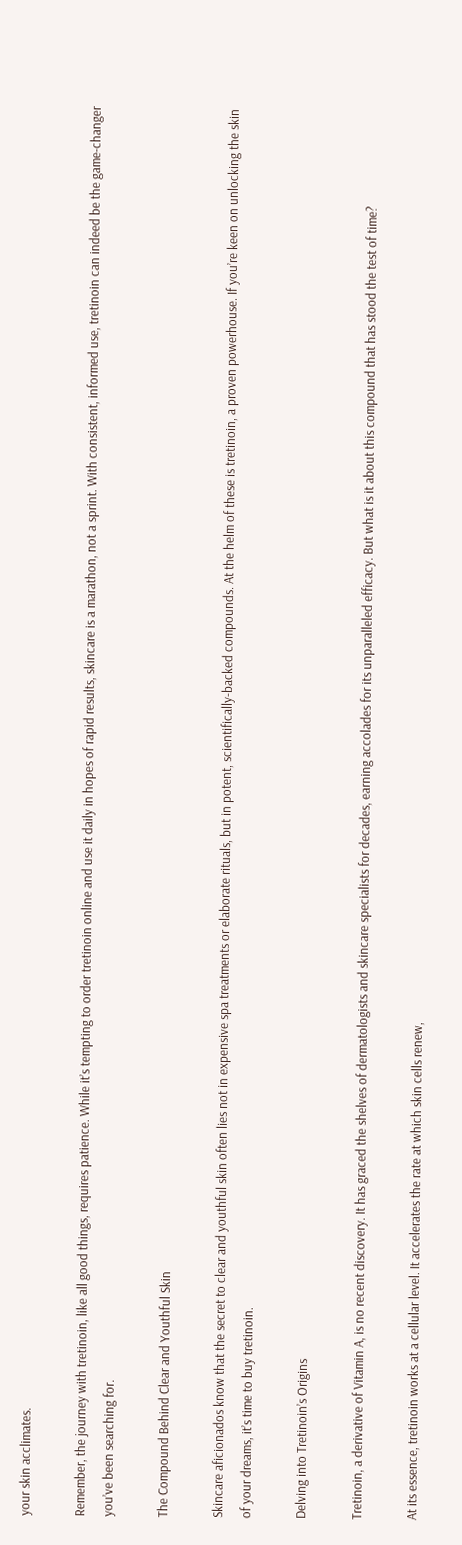your skin acclimates.

Remember, the journey with tretinoin, like all good things, requires patience. While it’s tempting to order tretinoin online and use it daily in hopes of rapid results, skincare is a marathon, not a sprint. With consistent, informed use, tretinoin can indeed be the game-changer you’ve been searching for.

The Compound Behind Clear and Youthful Skin

Skincare aficionados know that the secret to clear and youthful skin often lies not in expensive spa treatments or elaborate rituals, but in potent, scientifically-backed compounds. At the helm of these is tretinoin, a proven powerhouse. If you’re keen on unlocking the skin of your dreams, it’s time to buy tretinoin.

Delving into Tretinoin’s Origins

Tretinoin, a derivative of Vitamin A, is no recent discovery. It has graced the shelves of dermatologists and skincare specialists for decades, earning accolades for its unparalleled efficacy. But what is it about this compound that has stood the test of time?

At its essence, tretinoin works at a cellular level. It accelerates the rate at which skin cells renew,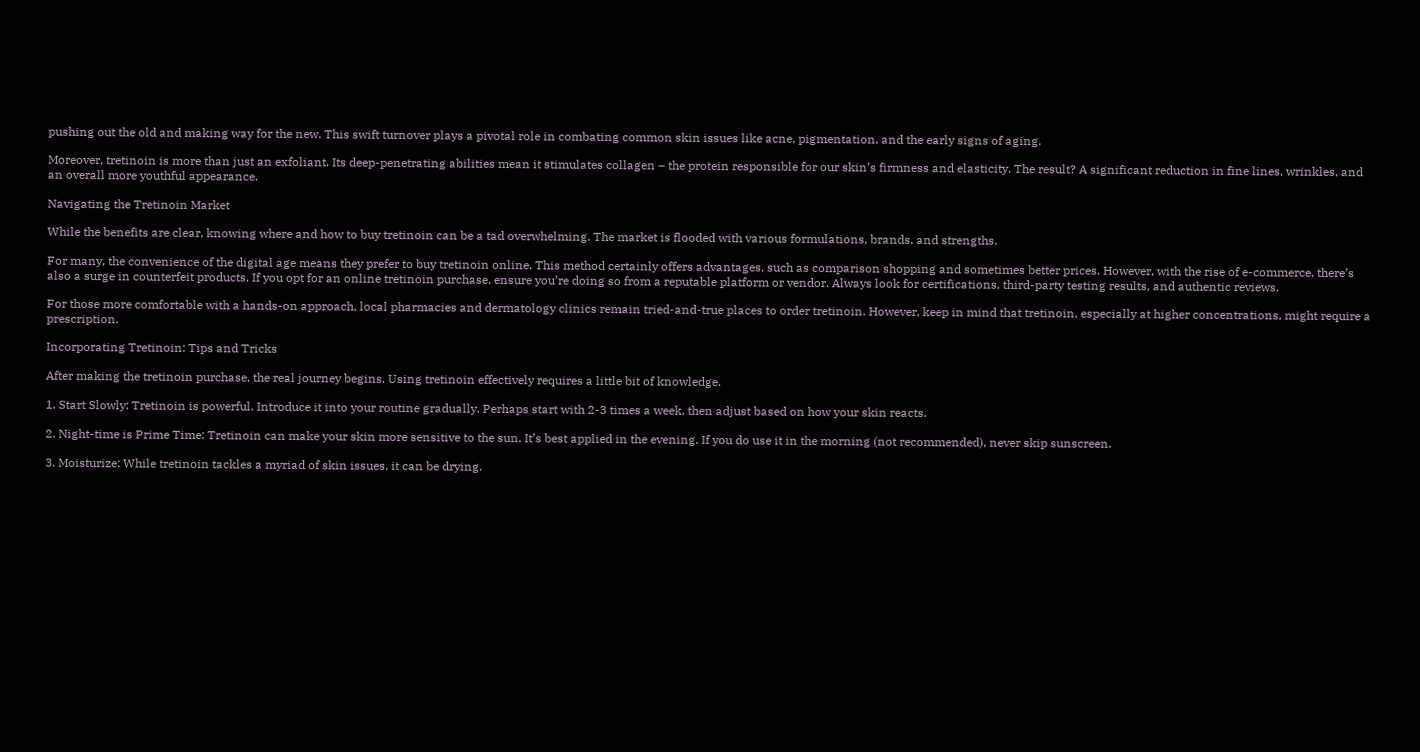pushing out the old and making way for the new. This swift turnover plays a pivotal role in combating common skin issues like acne, pigmentation, and the early signs of aging.

Moreover, tretinoin is more than just an exfoliant. Its deep-penetrating abilities mean it stimulates collagen – the protein responsible for our skin’s firmness and elasticity. The result? A significant reduction in fine lines, wrinkles, and an overall more youthful appearance.

Navigating the Tretinoin Market

While the benefits are clear, knowing where and how to buy tretinoin can be a tad overwhelming. The market is flooded with various formulations, brands, and strengths.

For many, the convenience of the digital age means they prefer to buy tretinoin online. This method certainly offers advantages, such as comparison shopping and sometimes better prices. However, with the rise of e-commerce, there’s also a surge in counterfeit products. If you opt for an online tretinoin purchase, ensure you’re doing so from a reputable platform or vendor. Always look for certifications, third-party testing results, and authentic reviews.

For those more comfortable with a hands-on approach, local pharmacies and dermatology clinics remain tried-and-true places to order tretinoin. However, keep in mind that tretinoin, especially at higher concentrations, might require a prescription.

Incorporating Tretinoin: Tips and Tricks

After making the tretinoin purchase, the real journey begins. Using tretinoin effectively requires a little bit of knowledge.

1. Start Slowly: Tretinoin is powerful. Introduce it into your routine gradually. Perhaps start with 2-3 times a week, then adjust based on how your skin reacts.

2. Night-time is Prime Time: Tretinoin can make your skin more sensitive to the sun. It’s best applied in the evening. If you do use it in the morning (not recommended), never skip sunscreen.

3. Moisturize: While tretinoin tackles a myriad of skin issues, it can be drying.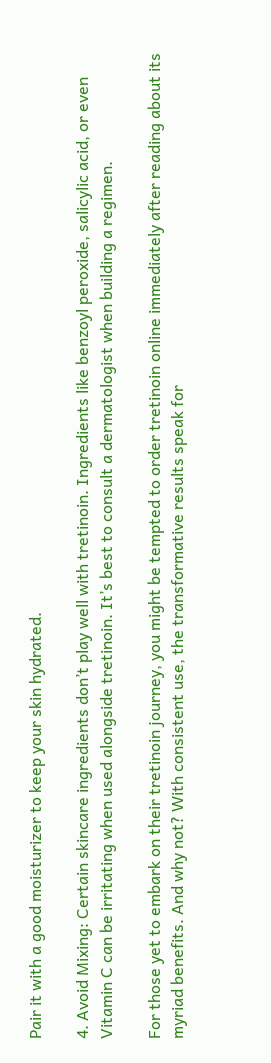Pair it with a good moisturizer to keep your skin hydrated.

4. Avoid Mixing: Certain skincare ingredients don’t play well with tretinoin. Ingredients like benzoyl peroxide, salicylic acid, or even Vitamin C can be irritating when used alongside tretinoin. It’s best to consult a dermatologist when building a regimen.

For those yet to embark on their tretinoin journey, you might be tempted to order tretinoin online immediately after reading about its myriad benefits. And why not? With consistent use, the transformative results speak for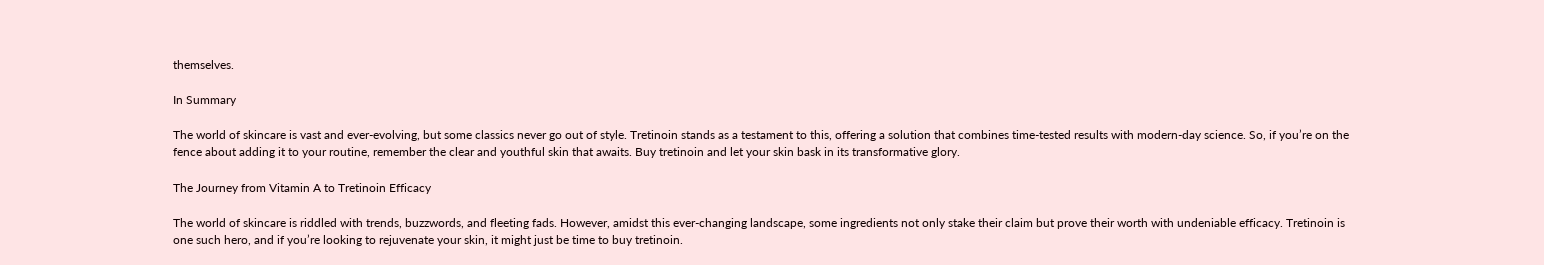themselves.

In Summary

The world of skincare is vast and ever-evolving, but some classics never go out of style. Tretinoin stands as a testament to this, offering a solution that combines time-tested results with modern-day science. So, if you’re on the fence about adding it to your routine, remember the clear and youthful skin that awaits. Buy tretinoin and let your skin bask in its transformative glory.

The Journey from Vitamin A to Tretinoin Efficacy

The world of skincare is riddled with trends, buzzwords, and fleeting fads. However, amidst this ever-changing landscape, some ingredients not only stake their claim but prove their worth with undeniable efficacy. Tretinoin is one such hero, and if you’re looking to rejuvenate your skin, it might just be time to buy tretinoin.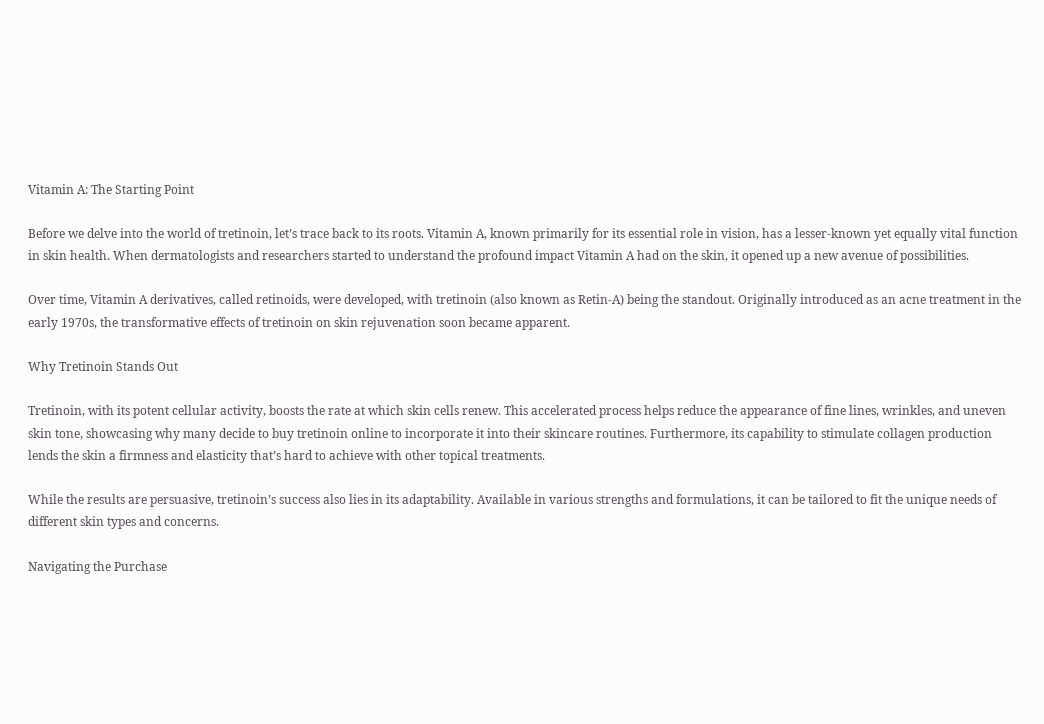Vitamin A: The Starting Point

Before we delve into the world of tretinoin, let’s trace back to its roots. Vitamin A, known primarily for its essential role in vision, has a lesser-known yet equally vital function in skin health. When dermatologists and researchers started to understand the profound impact Vitamin A had on the skin, it opened up a new avenue of possibilities.

Over time, Vitamin A derivatives, called retinoids, were developed, with tretinoin (also known as Retin-A) being the standout. Originally introduced as an acne treatment in the early 1970s, the transformative effects of tretinoin on skin rejuvenation soon became apparent.

Why Tretinoin Stands Out

Tretinoin, with its potent cellular activity, boosts the rate at which skin cells renew. This accelerated process helps reduce the appearance of fine lines, wrinkles, and uneven skin tone, showcasing why many decide to buy tretinoin online to incorporate it into their skincare routines. Furthermore, its capability to stimulate collagen production lends the skin a firmness and elasticity that’s hard to achieve with other topical treatments.

While the results are persuasive, tretinoin’s success also lies in its adaptability. Available in various strengths and formulations, it can be tailored to fit the unique needs of different skin types and concerns.

Navigating the Purchase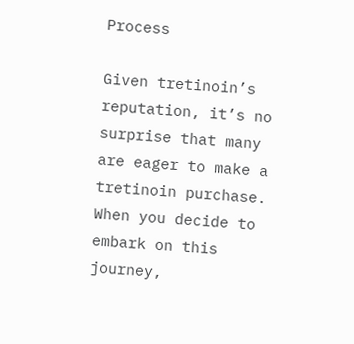Process

Given tretinoin’s reputation, it’s no surprise that many are eager to make a tretinoin purchase. When you decide to embark on this journey,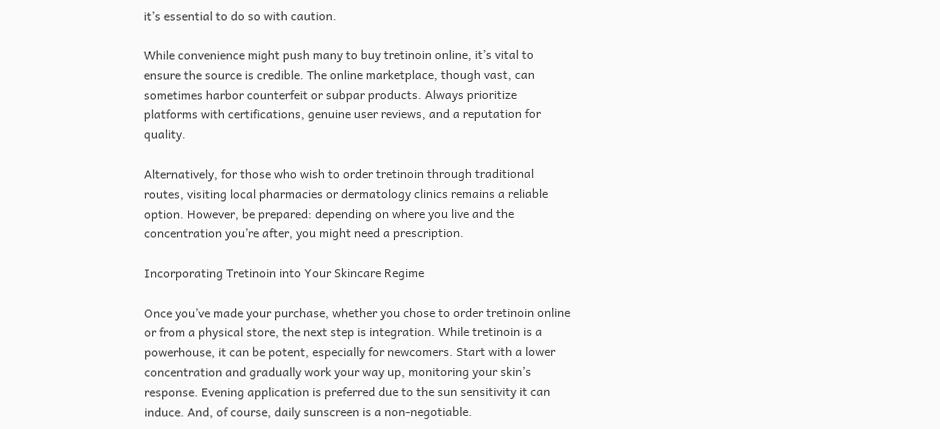it’s essential to do so with caution.

While convenience might push many to buy tretinoin online, it’s vital to ensure the source is credible. The online marketplace, though vast, can sometimes harbor counterfeit or subpar products. Always prioritize platforms with certifications, genuine user reviews, and a reputation for quality.

Alternatively, for those who wish to order tretinoin through traditional routes, visiting local pharmacies or dermatology clinics remains a reliable option. However, be prepared: depending on where you live and the concentration you’re after, you might need a prescription.

Incorporating Tretinoin into Your Skincare Regime

Once you’ve made your purchase, whether you chose to order tretinoin online or from a physical store, the next step is integration. While tretinoin is a powerhouse, it can be potent, especially for newcomers. Start with a lower concentration and gradually work your way up, monitoring your skin’s response. Evening application is preferred due to the sun sensitivity it can induce. And, of course, daily sunscreen is a non-negotiable.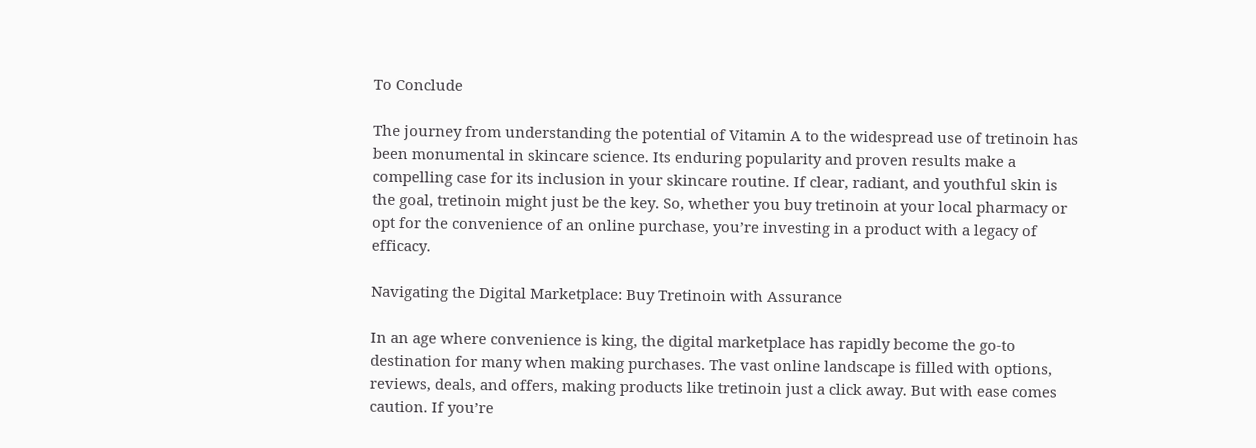To Conclude

The journey from understanding the potential of Vitamin A to the widespread use of tretinoin has been monumental in skincare science. Its enduring popularity and proven results make a compelling case for its inclusion in your skincare routine. If clear, radiant, and youthful skin is the goal, tretinoin might just be the key. So, whether you buy tretinoin at your local pharmacy or opt for the convenience of an online purchase, you’re investing in a product with a legacy of efficacy.

Navigating the Digital Marketplace: Buy Tretinoin with Assurance

In an age where convenience is king, the digital marketplace has rapidly become the go-to destination for many when making purchases. The vast online landscape is filled with options, reviews, deals, and offers, making products like tretinoin just a click away. But with ease comes caution. If you’re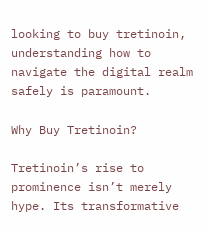looking to buy tretinoin, understanding how to navigate the digital realm safely is paramount.

Why Buy Tretinoin?

Tretinoin’s rise to prominence isn’t merely hype. Its transformative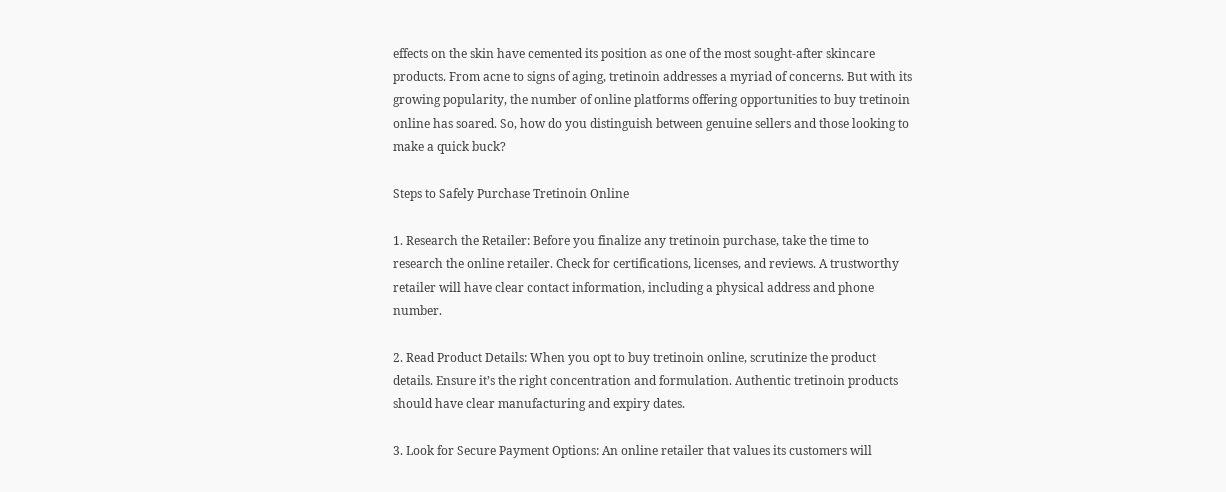effects on the skin have cemented its position as one of the most sought-after skincare products. From acne to signs of aging, tretinoin addresses a myriad of concerns. But with its growing popularity, the number of online platforms offering opportunities to buy tretinoin online has soared. So, how do you distinguish between genuine sellers and those looking to make a quick buck?

Steps to Safely Purchase Tretinoin Online

1. Research the Retailer: Before you finalize any tretinoin purchase, take the time to research the online retailer. Check for certifications, licenses, and reviews. A trustworthy retailer will have clear contact information, including a physical address and phone number.

2. Read Product Details: When you opt to buy tretinoin online, scrutinize the product details. Ensure it’s the right concentration and formulation. Authentic tretinoin products should have clear manufacturing and expiry dates.

3. Look for Secure Payment Options: An online retailer that values its customers will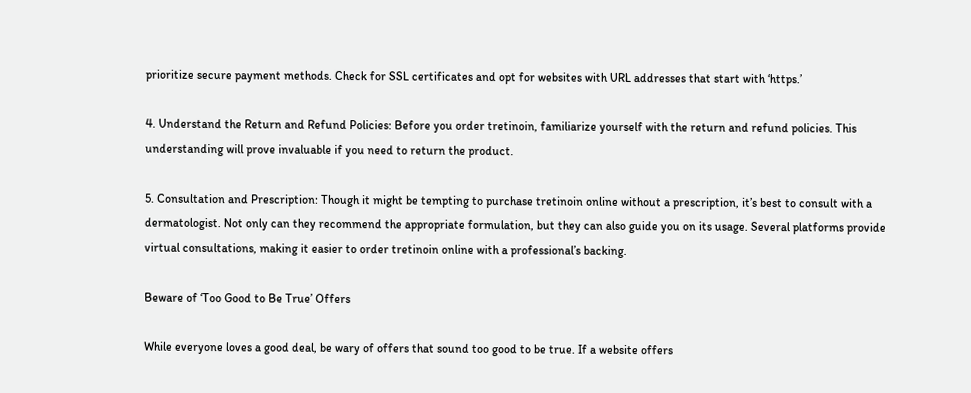prioritize secure payment methods. Check for SSL certificates and opt for websites with URL addresses that start with ‘https.’

4. Understand the Return and Refund Policies: Before you order tretinoin, familiarize yourself with the return and refund policies. This understanding will prove invaluable if you need to return the product.

5. Consultation and Prescription: Though it might be tempting to purchase tretinoin online without a prescription, it’s best to consult with a dermatologist. Not only can they recommend the appropriate formulation, but they can also guide you on its usage. Several platforms provide virtual consultations, making it easier to order tretinoin online with a professional’s backing.

Beware of ‘Too Good to Be True’ Offers

While everyone loves a good deal, be wary of offers that sound too good to be true. If a website offers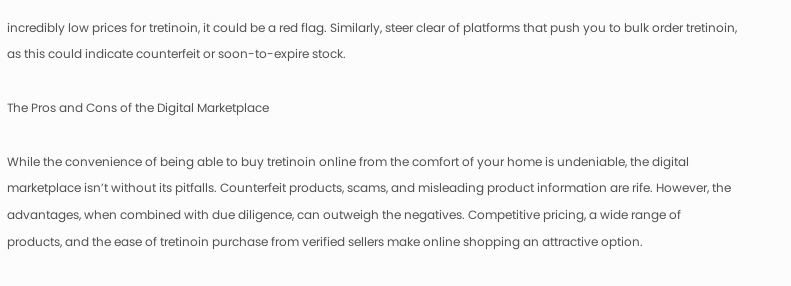incredibly low prices for tretinoin, it could be a red flag. Similarly, steer clear of platforms that push you to bulk order tretinoin, as this could indicate counterfeit or soon-to-expire stock.

The Pros and Cons of the Digital Marketplace

While the convenience of being able to buy tretinoin online from the comfort of your home is undeniable, the digital marketplace isn’t without its pitfalls. Counterfeit products, scams, and misleading product information are rife. However, the advantages, when combined with due diligence, can outweigh the negatives. Competitive pricing, a wide range of products, and the ease of tretinoin purchase from verified sellers make online shopping an attractive option.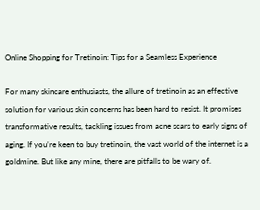Online Shopping for Tretinoin: Tips for a Seamless Experience

For many skincare enthusiasts, the allure of tretinoin as an effective solution for various skin concerns has been hard to resist. It promises transformative results, tackling issues from acne scars to early signs of aging. If you’re keen to buy tretinoin, the vast world of the internet is a goldmine. But like any mine, there are pitfalls to be wary of.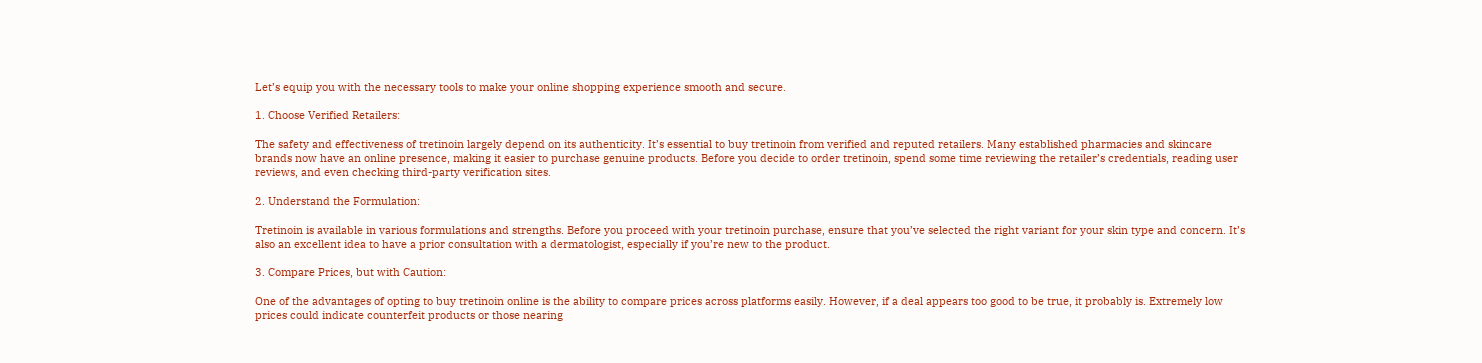Let’s equip you with the necessary tools to make your online shopping experience smooth and secure.

1. Choose Verified Retailers:

The safety and effectiveness of tretinoin largely depend on its authenticity. It’s essential to buy tretinoin from verified and reputed retailers. Many established pharmacies and skincare brands now have an online presence, making it easier to purchase genuine products. Before you decide to order tretinoin, spend some time reviewing the retailer’s credentials, reading user reviews, and even checking third-party verification sites.

2. Understand the Formulation:

Tretinoin is available in various formulations and strengths. Before you proceed with your tretinoin purchase, ensure that you’ve selected the right variant for your skin type and concern. It’s also an excellent idea to have a prior consultation with a dermatologist, especially if you’re new to the product.

3. Compare Prices, but with Caution:

One of the advantages of opting to buy tretinoin online is the ability to compare prices across platforms easily. However, if a deal appears too good to be true, it probably is. Extremely low prices could indicate counterfeit products or those nearing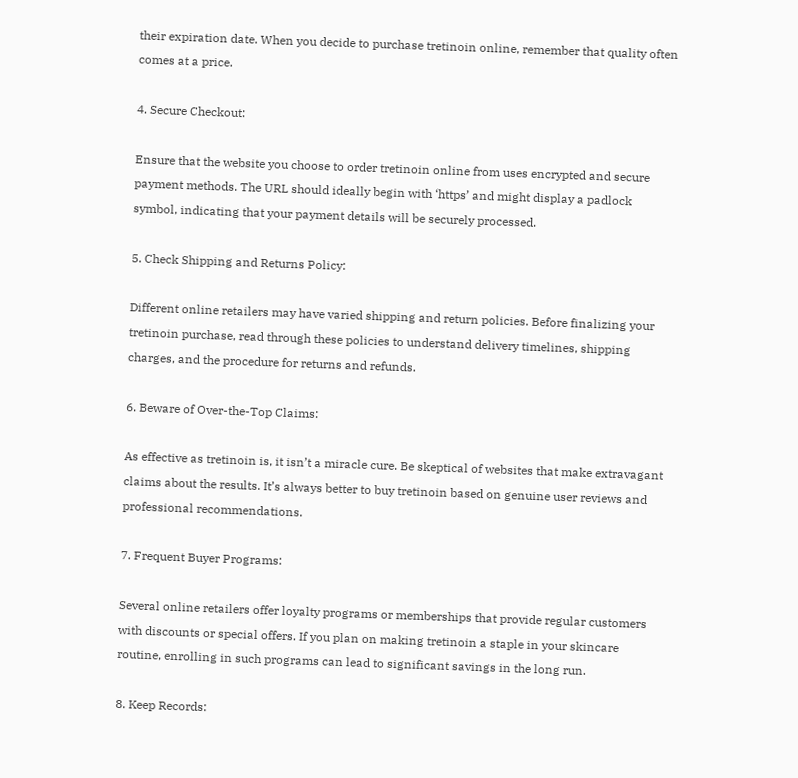their expiration date. When you decide to purchase tretinoin online, remember that quality often comes at a price.

4. Secure Checkout:

Ensure that the website you choose to order tretinoin online from uses encrypted and secure payment methods. The URL should ideally begin with ‘https’ and might display a padlock symbol, indicating that your payment details will be securely processed.

5. Check Shipping and Returns Policy:

Different online retailers may have varied shipping and return policies. Before finalizing your tretinoin purchase, read through these policies to understand delivery timelines, shipping charges, and the procedure for returns and refunds.

6. Beware of Over-the-Top Claims:

As effective as tretinoin is, it isn’t a miracle cure. Be skeptical of websites that make extravagant claims about the results. It’s always better to buy tretinoin based on genuine user reviews and professional recommendations.

7. Frequent Buyer Programs:

Several online retailers offer loyalty programs or memberships that provide regular customers with discounts or special offers. If you plan on making tretinoin a staple in your skincare routine, enrolling in such programs can lead to significant savings in the long run.

8. Keep Records: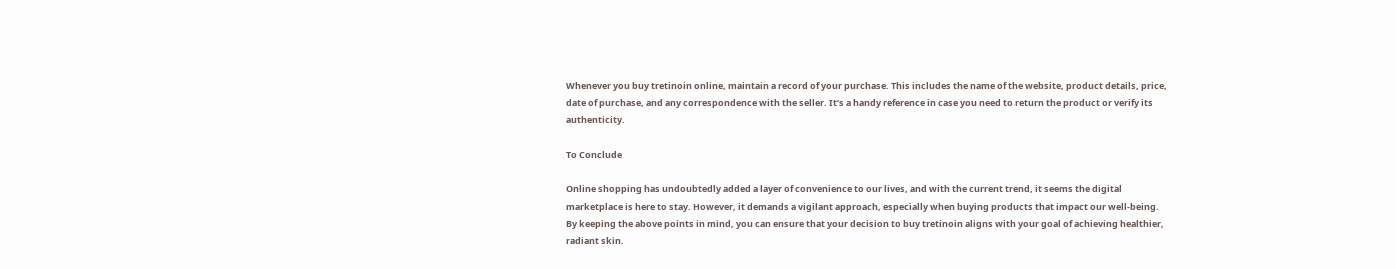Whenever you buy tretinoin online, maintain a record of your purchase. This includes the name of the website, product details, price, date of purchase, and any correspondence with the seller. It’s a handy reference in case you need to return the product or verify its authenticity.

To Conclude

Online shopping has undoubtedly added a layer of convenience to our lives, and with the current trend, it seems the digital marketplace is here to stay. However, it demands a vigilant approach, especially when buying products that impact our well-being. By keeping the above points in mind, you can ensure that your decision to buy tretinoin aligns with your goal of achieving healthier, radiant skin.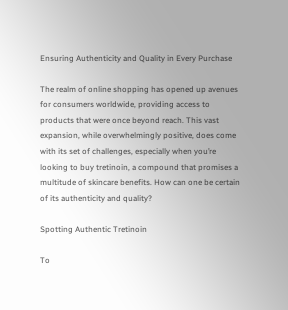Ensuring Authenticity and Quality in Every Purchase

The realm of online shopping has opened up avenues for consumers worldwide, providing access to products that were once beyond reach. This vast expansion, while overwhelmingly positive, does come with its set of challenges, especially when you’re looking to buy tretinoin, a compound that promises a multitude of skincare benefits. How can one be certain of its authenticity and quality?

Spotting Authentic Tretinoin

To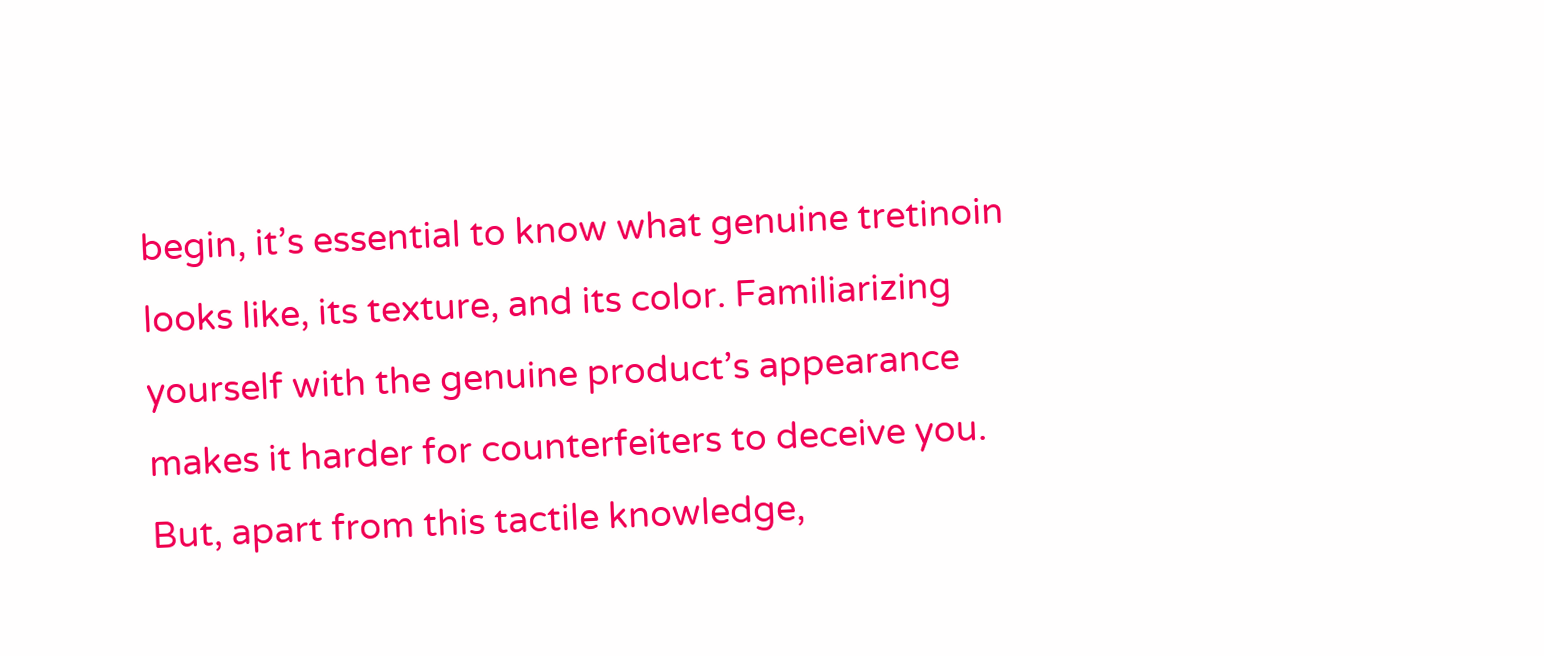begin, it’s essential to know what genuine tretinoin looks like, its texture, and its color. Familiarizing yourself with the genuine product’s appearance makes it harder for counterfeiters to deceive you. But, apart from this tactile knowledge,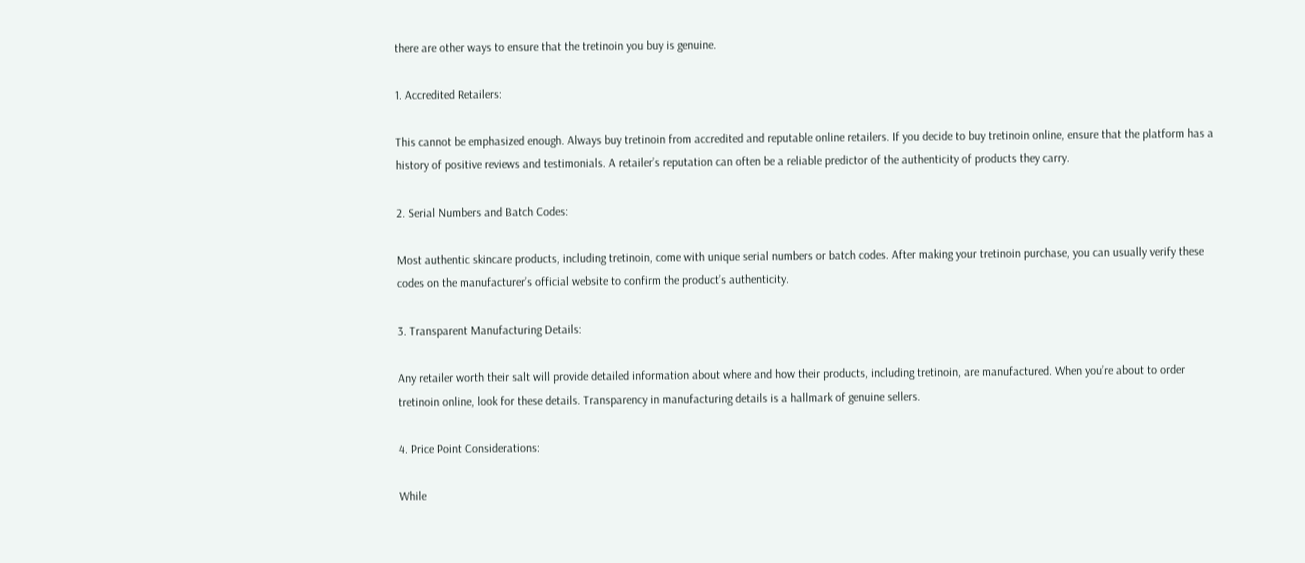there are other ways to ensure that the tretinoin you buy is genuine.

1. Accredited Retailers:

This cannot be emphasized enough. Always buy tretinoin from accredited and reputable online retailers. If you decide to buy tretinoin online, ensure that the platform has a history of positive reviews and testimonials. A retailer’s reputation can often be a reliable predictor of the authenticity of products they carry.

2. Serial Numbers and Batch Codes:

Most authentic skincare products, including tretinoin, come with unique serial numbers or batch codes. After making your tretinoin purchase, you can usually verify these codes on the manufacturer’s official website to confirm the product’s authenticity.

3. Transparent Manufacturing Details:

Any retailer worth their salt will provide detailed information about where and how their products, including tretinoin, are manufactured. When you’re about to order tretinoin online, look for these details. Transparency in manufacturing details is a hallmark of genuine sellers.

4. Price Point Considerations:

While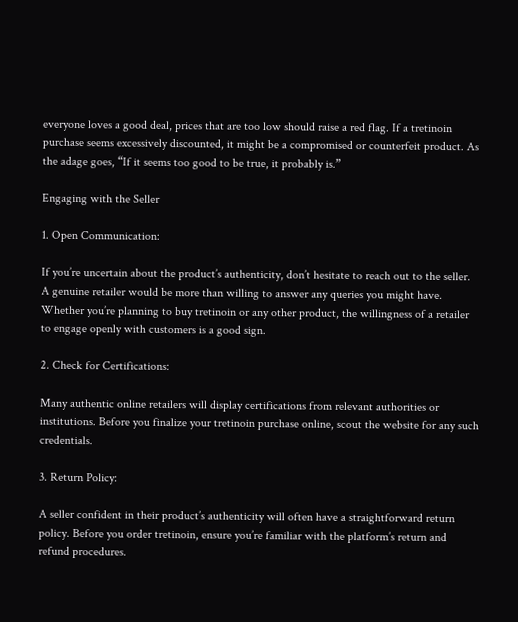everyone loves a good deal, prices that are too low should raise a red flag. If a tretinoin purchase seems excessively discounted, it might be a compromised or counterfeit product. As the adage goes, “If it seems too good to be true, it probably is.”

Engaging with the Seller

1. Open Communication:

If you’re uncertain about the product’s authenticity, don’t hesitate to reach out to the seller. A genuine retailer would be more than willing to answer any queries you might have. Whether you’re planning to buy tretinoin or any other product, the willingness of a retailer to engage openly with customers is a good sign.

2. Check for Certifications:

Many authentic online retailers will display certifications from relevant authorities or institutions. Before you finalize your tretinoin purchase online, scout the website for any such credentials.

3. Return Policy:

A seller confident in their product’s authenticity will often have a straightforward return policy. Before you order tretinoin, ensure you’re familiar with the platform’s return and refund procedures.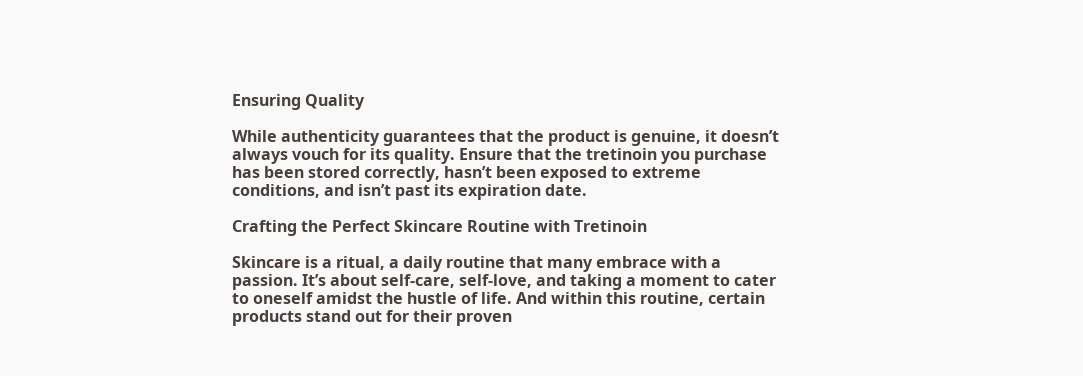Ensuring Quality

While authenticity guarantees that the product is genuine, it doesn’t always vouch for its quality. Ensure that the tretinoin you purchase has been stored correctly, hasn’t been exposed to extreme conditions, and isn’t past its expiration date.

Crafting the Perfect Skincare Routine with Tretinoin

Skincare is a ritual, a daily routine that many embrace with a passion. It’s about self-care, self-love, and taking a moment to cater to oneself amidst the hustle of life. And within this routine, certain products stand out for their proven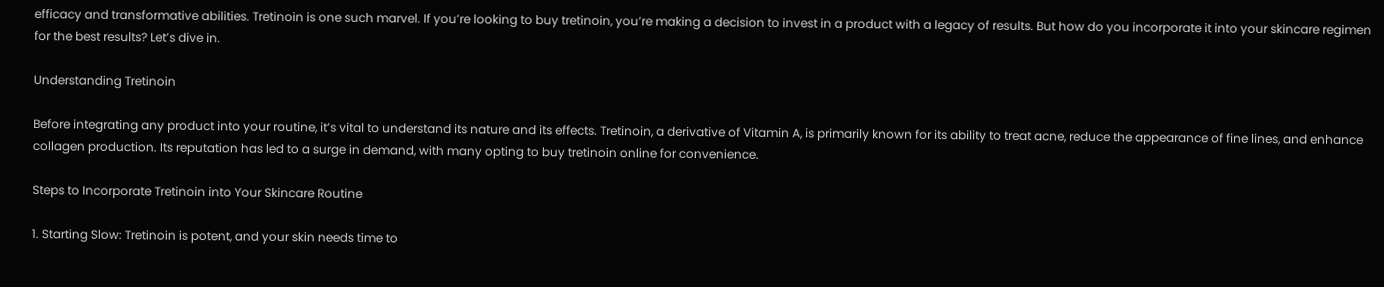efficacy and transformative abilities. Tretinoin is one such marvel. If you’re looking to buy tretinoin, you’re making a decision to invest in a product with a legacy of results. But how do you incorporate it into your skincare regimen for the best results? Let’s dive in.

Understanding Tretinoin

Before integrating any product into your routine, it’s vital to understand its nature and its effects. Tretinoin, a derivative of Vitamin A, is primarily known for its ability to treat acne, reduce the appearance of fine lines, and enhance collagen production. Its reputation has led to a surge in demand, with many opting to buy tretinoin online for convenience.

Steps to Incorporate Tretinoin into Your Skincare Routine

1. Starting Slow: Tretinoin is potent, and your skin needs time to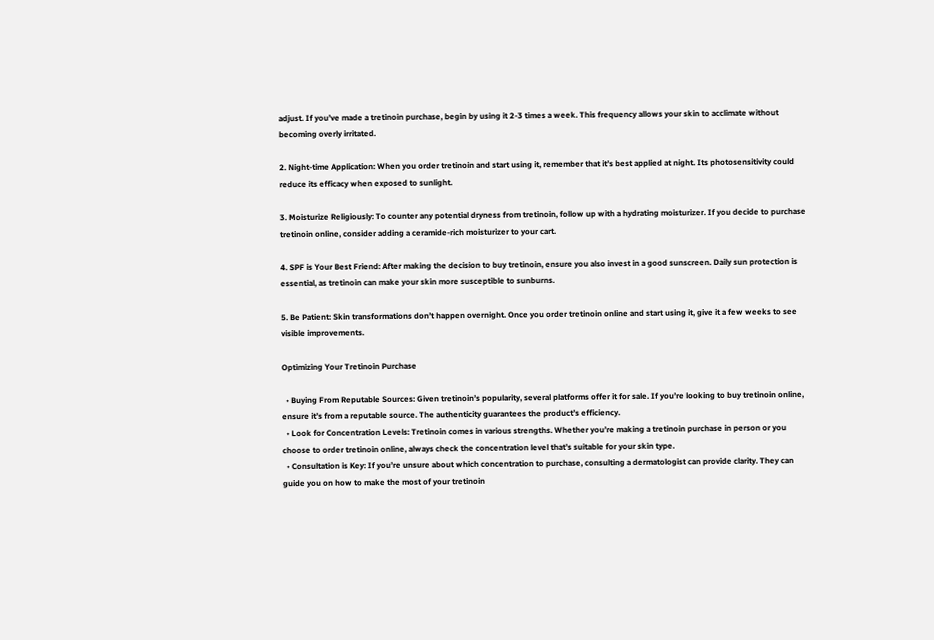adjust. If you’ve made a tretinoin purchase, begin by using it 2-3 times a week. This frequency allows your skin to acclimate without becoming overly irritated.

2. Night-time Application: When you order tretinoin and start using it, remember that it’s best applied at night. Its photosensitivity could reduce its efficacy when exposed to sunlight.

3. Moisturize Religiously: To counter any potential dryness from tretinoin, follow up with a hydrating moisturizer. If you decide to purchase tretinoin online, consider adding a ceramide-rich moisturizer to your cart.

4. SPF is Your Best Friend: After making the decision to buy tretinoin, ensure you also invest in a good sunscreen. Daily sun protection is essential, as tretinoin can make your skin more susceptible to sunburns.

5. Be Patient: Skin transformations don’t happen overnight. Once you order tretinoin online and start using it, give it a few weeks to see visible improvements.

Optimizing Your Tretinoin Purchase

  • Buying From Reputable Sources: Given tretinoin’s popularity, several platforms offer it for sale. If you’re looking to buy tretinoin online, ensure it’s from a reputable source. The authenticity guarantees the product’s efficiency.
  • Look for Concentration Levels: Tretinoin comes in various strengths. Whether you’re making a tretinoin purchase in person or you choose to order tretinoin online, always check the concentration level that’s suitable for your skin type.
  • Consultation is Key: If you’re unsure about which concentration to purchase, consulting a dermatologist can provide clarity. They can guide you on how to make the most of your tretinoin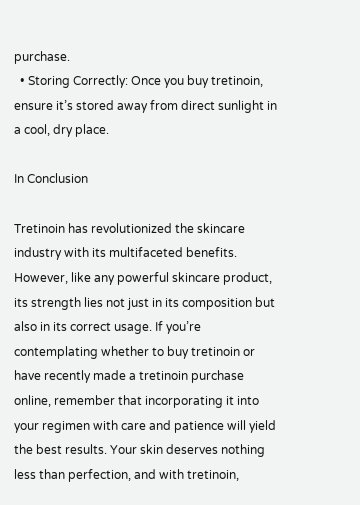purchase.
  • Storing Correctly: Once you buy tretinoin, ensure it’s stored away from direct sunlight in a cool, dry place.

In Conclusion

Tretinoin has revolutionized the skincare industry with its multifaceted benefits. However, like any powerful skincare product, its strength lies not just in its composition but also in its correct usage. If you’re contemplating whether to buy tretinoin or have recently made a tretinoin purchase online, remember that incorporating it into your regimen with care and patience will yield the best results. Your skin deserves nothing less than perfection, and with tretinoin,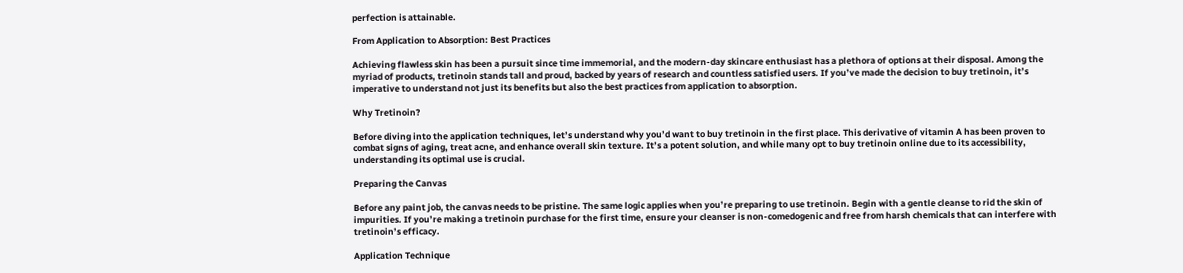perfection is attainable.

From Application to Absorption: Best Practices

Achieving flawless skin has been a pursuit since time immemorial, and the modern-day skincare enthusiast has a plethora of options at their disposal. Among the myriad of products, tretinoin stands tall and proud, backed by years of research and countless satisfied users. If you’ve made the decision to buy tretinoin, it’s imperative to understand not just its benefits but also the best practices from application to absorption.

Why Tretinoin?

Before diving into the application techniques, let’s understand why you’d want to buy tretinoin in the first place. This derivative of vitamin A has been proven to combat signs of aging, treat acne, and enhance overall skin texture. It’s a potent solution, and while many opt to buy tretinoin online due to its accessibility, understanding its optimal use is crucial.

Preparing the Canvas

Before any paint job, the canvas needs to be pristine. The same logic applies when you’re preparing to use tretinoin. Begin with a gentle cleanse to rid the skin of impurities. If you’re making a tretinoin purchase for the first time, ensure your cleanser is non-comedogenic and free from harsh chemicals that can interfere with tretinoin’s efficacy.

Application Technique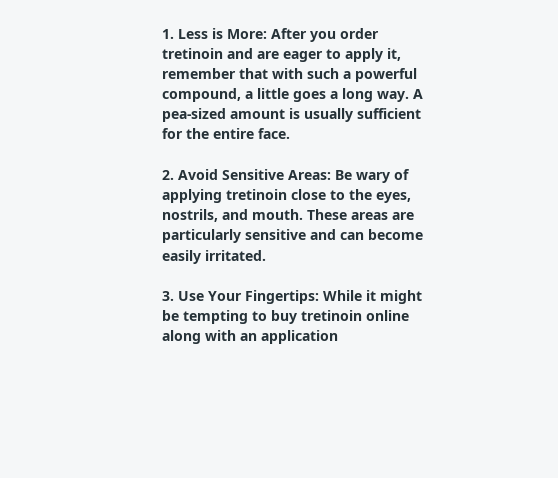1. Less is More: After you order tretinoin and are eager to apply it, remember that with such a powerful compound, a little goes a long way. A pea-sized amount is usually sufficient for the entire face.

2. Avoid Sensitive Areas: Be wary of applying tretinoin close to the eyes, nostrils, and mouth. These areas are particularly sensitive and can become easily irritated.

3. Use Your Fingertips: While it might be tempting to buy tretinoin online along with an application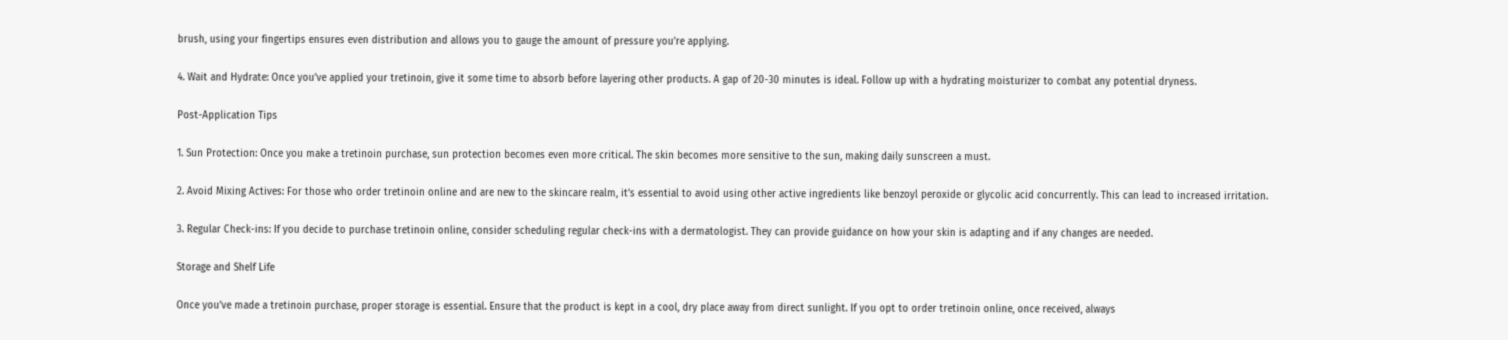brush, using your fingertips ensures even distribution and allows you to gauge the amount of pressure you’re applying.

4. Wait and Hydrate: Once you’ve applied your tretinoin, give it some time to absorb before layering other products. A gap of 20-30 minutes is ideal. Follow up with a hydrating moisturizer to combat any potential dryness.

Post-Application Tips

1. Sun Protection: Once you make a tretinoin purchase, sun protection becomes even more critical. The skin becomes more sensitive to the sun, making daily sunscreen a must.

2. Avoid Mixing Actives: For those who order tretinoin online and are new to the skincare realm, it’s essential to avoid using other active ingredients like benzoyl peroxide or glycolic acid concurrently. This can lead to increased irritation.

3. Regular Check-ins: If you decide to purchase tretinoin online, consider scheduling regular check-ins with a dermatologist. They can provide guidance on how your skin is adapting and if any changes are needed.

Storage and Shelf Life

Once you’ve made a tretinoin purchase, proper storage is essential. Ensure that the product is kept in a cool, dry place away from direct sunlight. If you opt to order tretinoin online, once received, always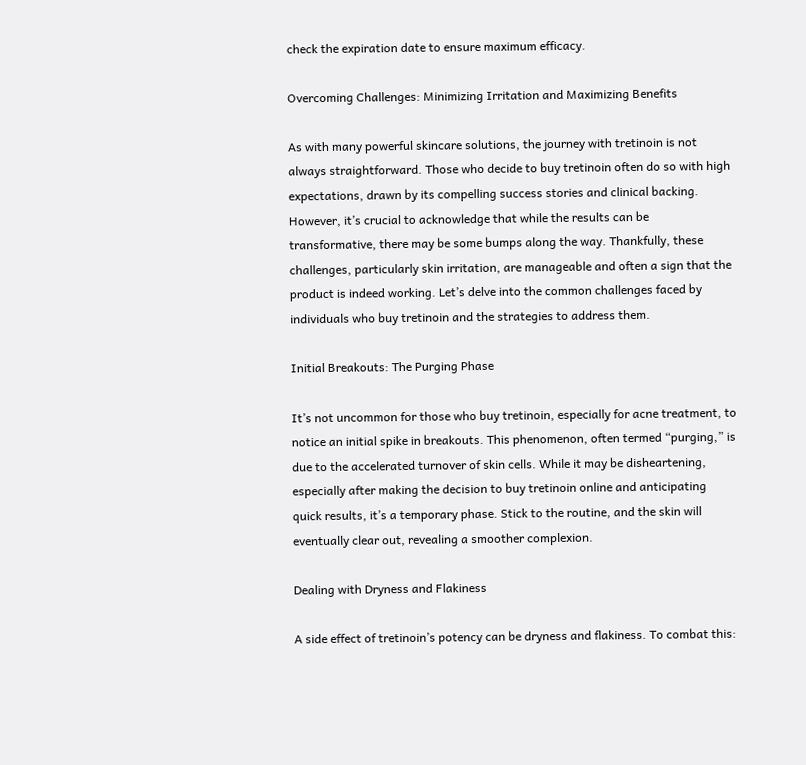check the expiration date to ensure maximum efficacy.

Overcoming Challenges: Minimizing Irritation and Maximizing Benefits

As with many powerful skincare solutions, the journey with tretinoin is not always straightforward. Those who decide to buy tretinoin often do so with high expectations, drawn by its compelling success stories and clinical backing. However, it’s crucial to acknowledge that while the results can be transformative, there may be some bumps along the way. Thankfully, these challenges, particularly skin irritation, are manageable and often a sign that the product is indeed working. Let’s delve into the common challenges faced by individuals who buy tretinoin and the strategies to address them.

Initial Breakouts: The Purging Phase

It’s not uncommon for those who buy tretinoin, especially for acne treatment, to notice an initial spike in breakouts. This phenomenon, often termed “purging,” is due to the accelerated turnover of skin cells. While it may be disheartening, especially after making the decision to buy tretinoin online and anticipating quick results, it’s a temporary phase. Stick to the routine, and the skin will eventually clear out, revealing a smoother complexion.

Dealing with Dryness and Flakiness

A side effect of tretinoin’s potency can be dryness and flakiness. To combat this: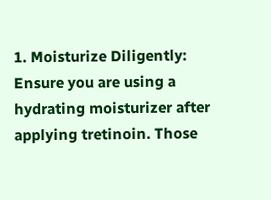1. Moisturize Diligently: Ensure you are using a hydrating moisturizer after applying tretinoin. Those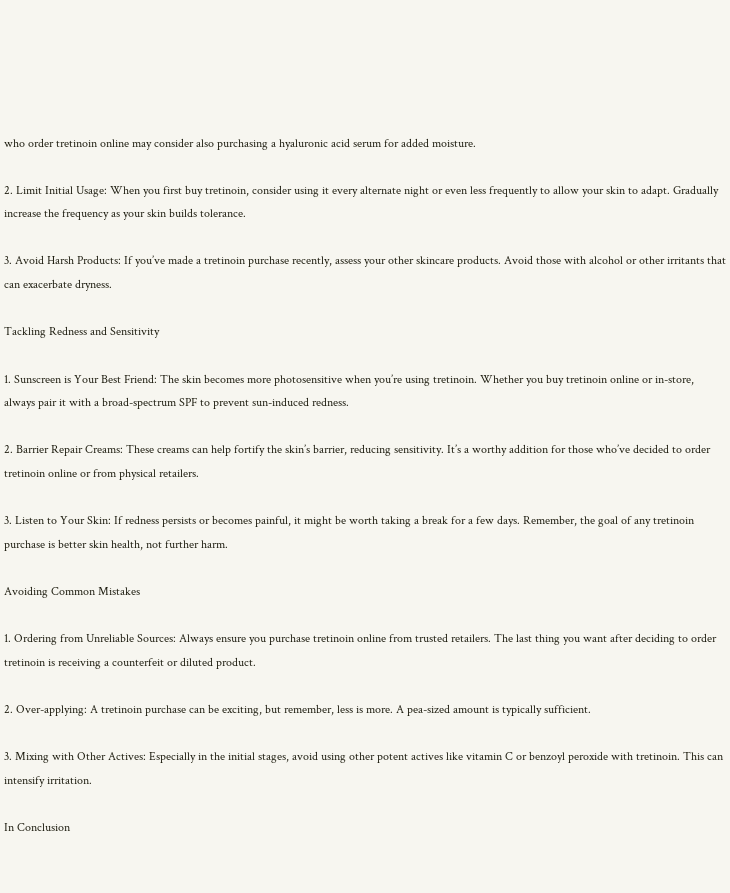who order tretinoin online may consider also purchasing a hyaluronic acid serum for added moisture.

2. Limit Initial Usage: When you first buy tretinoin, consider using it every alternate night or even less frequently to allow your skin to adapt. Gradually increase the frequency as your skin builds tolerance.

3. Avoid Harsh Products: If you’ve made a tretinoin purchase recently, assess your other skincare products. Avoid those with alcohol or other irritants that can exacerbate dryness.

Tackling Redness and Sensitivity

1. Sunscreen is Your Best Friend: The skin becomes more photosensitive when you’re using tretinoin. Whether you buy tretinoin online or in-store, always pair it with a broad-spectrum SPF to prevent sun-induced redness.

2. Barrier Repair Creams: These creams can help fortify the skin’s barrier, reducing sensitivity. It’s a worthy addition for those who’ve decided to order tretinoin online or from physical retailers.

3. Listen to Your Skin: If redness persists or becomes painful, it might be worth taking a break for a few days. Remember, the goal of any tretinoin purchase is better skin health, not further harm.

Avoiding Common Mistakes

1. Ordering from Unreliable Sources: Always ensure you purchase tretinoin online from trusted retailers. The last thing you want after deciding to order tretinoin is receiving a counterfeit or diluted product.

2. Over-applying: A tretinoin purchase can be exciting, but remember, less is more. A pea-sized amount is typically sufficient.

3. Mixing with Other Actives: Especially in the initial stages, avoid using other potent actives like vitamin C or benzoyl peroxide with tretinoin. This can intensify irritation.

In Conclusion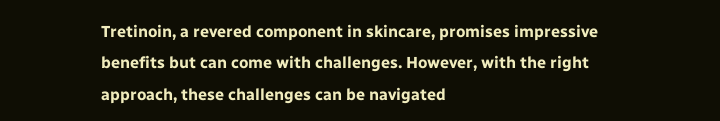Tretinoin, a revered component in skincare, promises impressive benefits but can come with challenges. However, with the right approach, these challenges can be navigated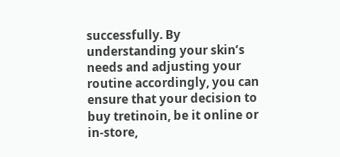successfully. By understanding your skin’s needs and adjusting your routine accordingly, you can ensure that your decision to buy tretinoin, be it online or in-store,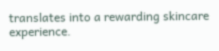translates into a rewarding skincare experience.